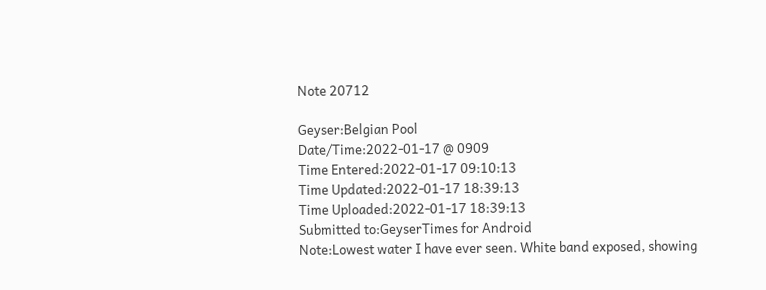Note 20712

Geyser:Belgian Pool
Date/Time:2022-01-17 @ 0909
Time Entered:2022-01-17 09:10:13
Time Updated:2022-01-17 18:39:13
Time Uploaded:2022-01-17 18:39:13
Submitted to:GeyserTimes for Android
Note:Lowest water I have ever seen. White band exposed, showing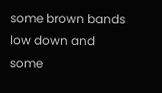some brown bands low down and some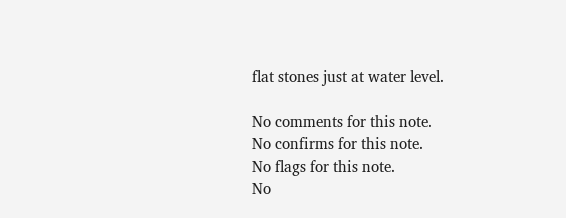flat stones just at water level.

No comments for this note.
No confirms for this note.
No flags for this note.
No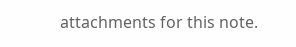attachments for this note.